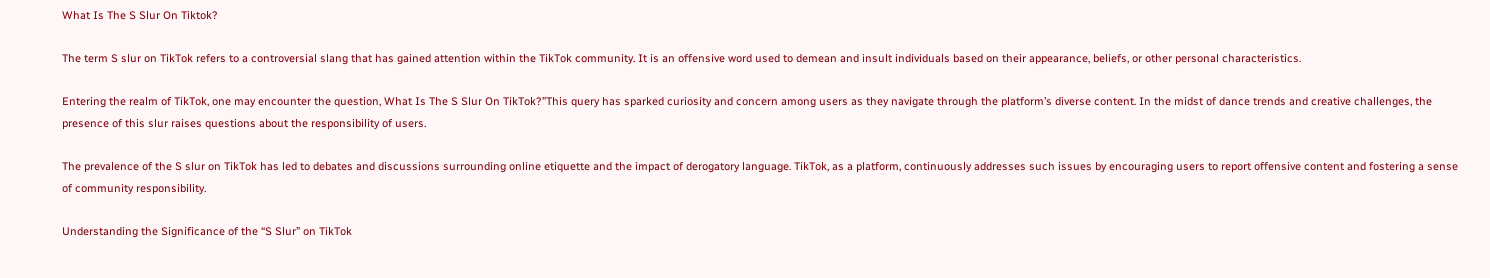What Is The S Slur On Tiktok?

The term S slur on TikTok refers to a controversial slang that has gained attention within the TikTok community. It is an offensive word used to demean and insult individuals based on their appearance, beliefs, or other personal characteristics.

Entering the realm of TikTok, one may encounter the question, What Is The S Slur On TikTok?”This query has sparked curiosity and concern among users as they navigate through the platform’s diverse content. In the midst of dance trends and creative challenges, the presence of this slur raises questions about the responsibility of users.

The prevalence of the S slur on TikTok has led to debates and discussions surrounding online etiquette and the impact of derogatory language. TikTok, as a platform, continuously addresses such issues by encouraging users to report offensive content and fostering a sense of community responsibility.

Understanding the Significance of the “S Slur” on TikTok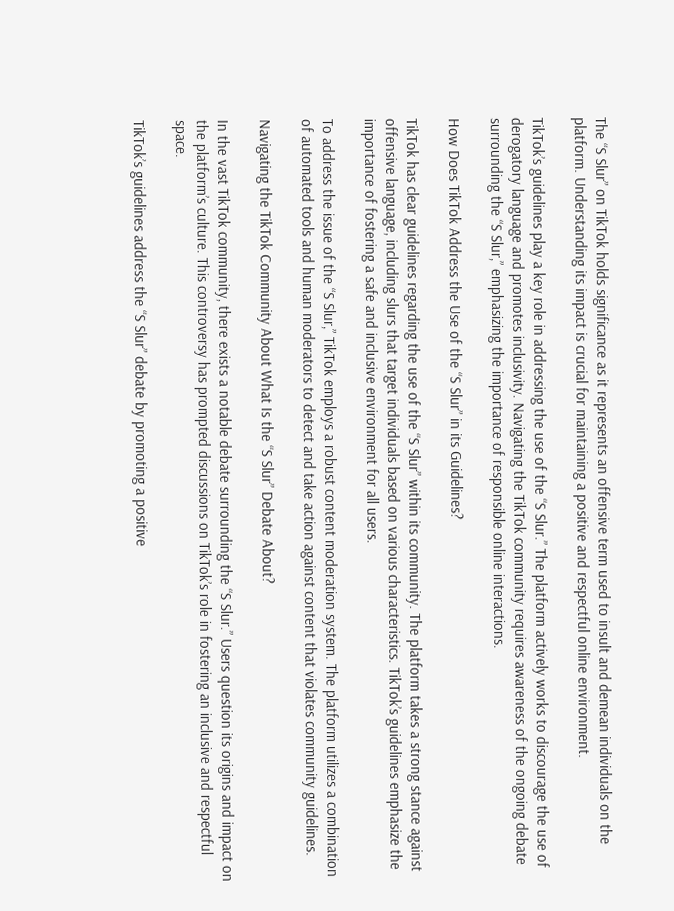The “S Slur” on TikTok holds significance as it represents an offensive term used to insult and demean individuals on the platform. Understanding its impact is crucial for maintaining a positive and respectful online environment.

TikTok’s guidelines play a key role in addressing the use of the “S Slur.” The platform actively works to discourage the use of derogatory language and promotes inclusivity. Navigating the TikTok community requires awareness of the ongoing debate surrounding the “S Slur,” emphasizing the importance of responsible online interactions.

How Does TikTok Address the Use of the “S Slur” in its Guidelines?

TikTok has clear guidelines regarding the use of the “S Slur” within its community. The platform takes a strong stance against offensive language, including slurs that target individuals based on various characteristics. TikTok’s guidelines emphasize the importance of fostering a safe and inclusive environment for all users.

To address the issue of the “S Slur,” TikTok employs a robust content moderation system. The platform utilizes a combination of automated tools and human moderators to detect and take action against content that violates community guidelines.

Navigating the TikTok Community About What Is the “S Slur” Debate About?

In the vast TikTok community, there exists a notable debate surrounding the “S Slur.” Users question its origins and impact on the platform’s culture. This controversy has prompted discussions on TikTok’s role in fostering an inclusive and respectful space.

TikTok’s guidelines address the “S Slur” debate by promoting a positive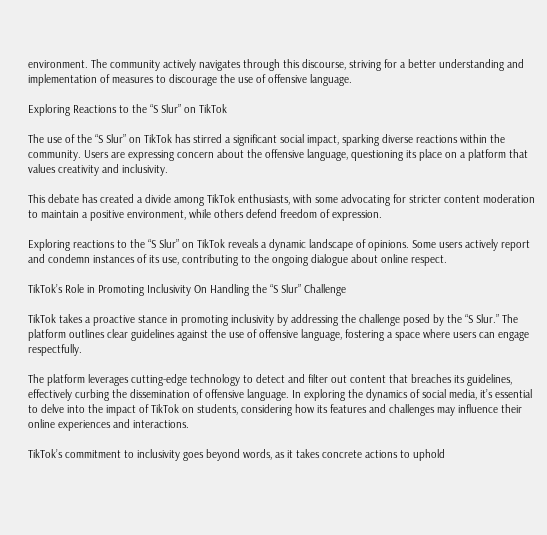environment. The community actively navigates through this discourse, striving for a better understanding and implementation of measures to discourage the use of offensive language.

Exploring Reactions to the “S Slur” on TikTok

The use of the “S Slur” on TikTok has stirred a significant social impact, sparking diverse reactions within the community. Users are expressing concern about the offensive language, questioning its place on a platform that values creativity and inclusivity.

This debate has created a divide among TikTok enthusiasts, with some advocating for stricter content moderation to maintain a positive environment, while others defend freedom of expression.

Exploring reactions to the “S Slur” on TikTok reveals a dynamic landscape of opinions. Some users actively report and condemn instances of its use, contributing to the ongoing dialogue about online respect.

TikTok’s Role in Promoting Inclusivity On Handling the “S Slur” Challenge

TikTok takes a proactive stance in promoting inclusivity by addressing the challenge posed by the “S Slur.” The platform outlines clear guidelines against the use of offensive language, fostering a space where users can engage respectfully.

The platform leverages cutting-edge technology to detect and filter out content that breaches its guidelines, effectively curbing the dissemination of offensive language. In exploring the dynamics of social media, it’s essential to delve into the impact of TikTok on students, considering how its features and challenges may influence their online experiences and interactions.

TikTok’s commitment to inclusivity goes beyond words, as it takes concrete actions to uphold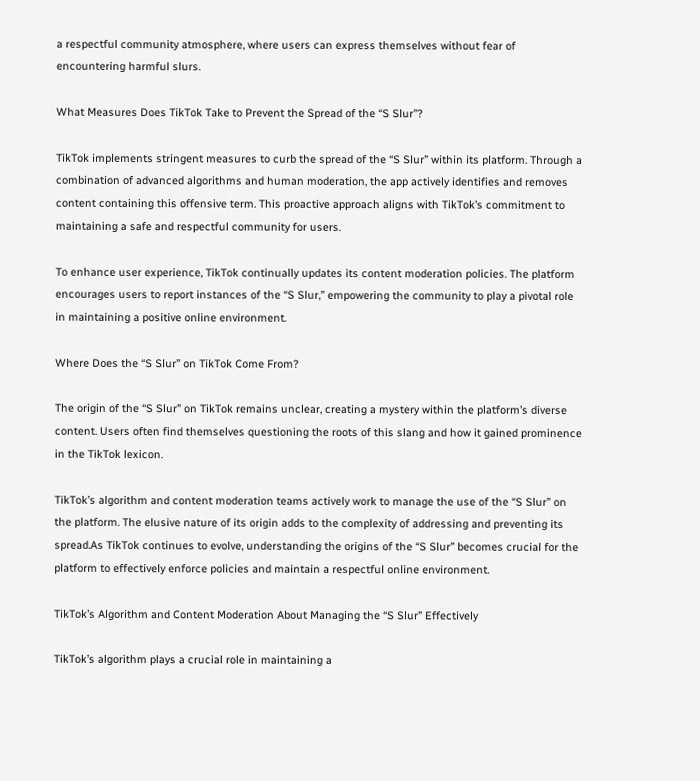a respectful community atmosphere, where users can express themselves without fear of encountering harmful slurs.

What Measures Does TikTok Take to Prevent the Spread of the “S Slur”?

TikTok implements stringent measures to curb the spread of the “S Slur” within its platform. Through a combination of advanced algorithms and human moderation, the app actively identifies and removes content containing this offensive term. This proactive approach aligns with TikTok’s commitment to maintaining a safe and respectful community for users.

To enhance user experience, TikTok continually updates its content moderation policies. The platform encourages users to report instances of the “S Slur,” empowering the community to play a pivotal role in maintaining a positive online environment.

Where Does the “S Slur” on TikTok Come From?

The origin of the “S Slur” on TikTok remains unclear, creating a mystery within the platform’s diverse content. Users often find themselves questioning the roots of this slang and how it gained prominence in the TikTok lexicon.

TikTok’s algorithm and content moderation teams actively work to manage the use of the “S Slur” on the platform. The elusive nature of its origin adds to the complexity of addressing and preventing its spread.As TikTok continues to evolve, understanding the origins of the “S Slur” becomes crucial for the platform to effectively enforce policies and maintain a respectful online environment.

TikTok’s Algorithm and Content Moderation About Managing the “S Slur” Effectively

TikTok’s algorithm plays a crucial role in maintaining a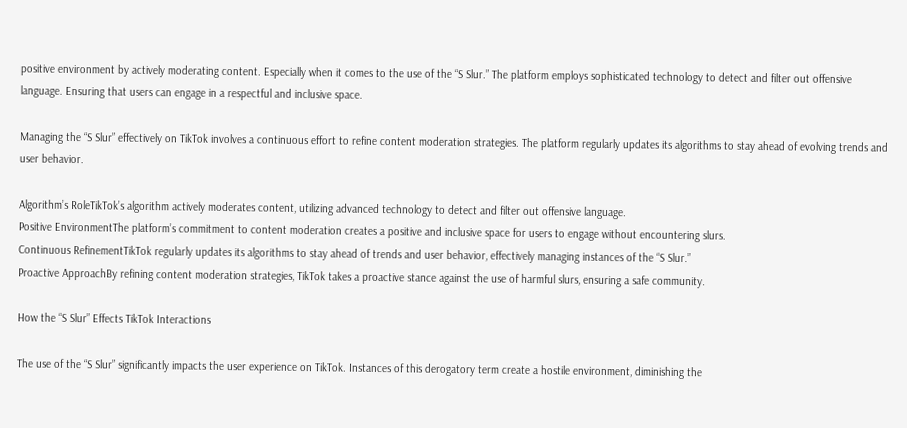positive environment by actively moderating content. Especially when it comes to the use of the “S Slur.” The platform employs sophisticated technology to detect and filter out offensive language. Ensuring that users can engage in a respectful and inclusive space.

Managing the “S Slur” effectively on TikTok involves a continuous effort to refine content moderation strategies. The platform regularly updates its algorithms to stay ahead of evolving trends and user behavior.

Algorithm’s RoleTikTok’s algorithm actively moderates content, utilizing advanced technology to detect and filter out offensive language.
Positive EnvironmentThe platform’s commitment to content moderation creates a positive and inclusive space for users to engage without encountering slurs.
Continuous RefinementTikTok regularly updates its algorithms to stay ahead of trends and user behavior, effectively managing instances of the “S Slur.”
Proactive ApproachBy refining content moderation strategies, TikTok takes a proactive stance against the use of harmful slurs, ensuring a safe community.

How the “S Slur” Effects TikTok Interactions

The use of the “S Slur” significantly impacts the user experience on TikTok. Instances of this derogatory term create a hostile environment, diminishing the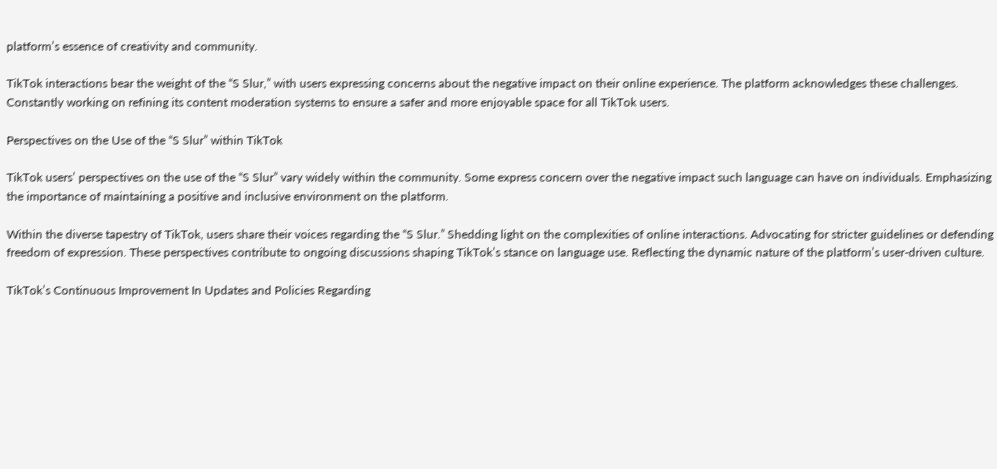platform’s essence of creativity and community.

TikTok interactions bear the weight of the “S Slur,” with users expressing concerns about the negative impact on their online experience. The platform acknowledges these challenges. Constantly working on refining its content moderation systems to ensure a safer and more enjoyable space for all TikTok users.

Perspectives on the Use of the “S Slur” within TikTok

TikTok users’ perspectives on the use of the “S Slur” vary widely within the community. Some express concern over the negative impact such language can have on individuals. Emphasizing the importance of maintaining a positive and inclusive environment on the platform.

Within the diverse tapestry of TikTok, users share their voices regarding the “S Slur.” Shedding light on the complexities of online interactions. Advocating for stricter guidelines or defending freedom of expression. These perspectives contribute to ongoing discussions shaping TikTok’s stance on language use. Reflecting the dynamic nature of the platform’s user-driven culture.

TikTok’s Continuous Improvement In Updates and Policies Regarding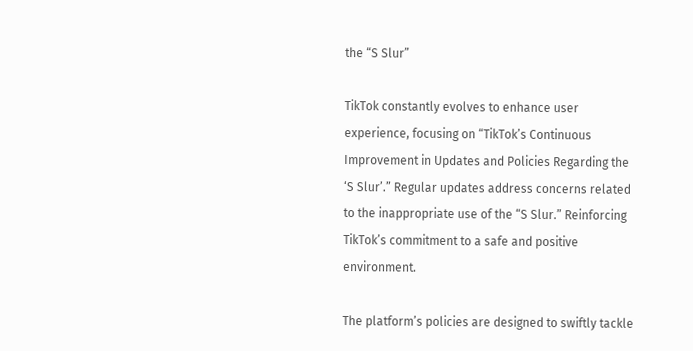the “S Slur”

TikTok constantly evolves to enhance user experience, focusing on “TikTok’s Continuous Improvement in Updates and Policies Regarding the ‘S Slur’.” Regular updates address concerns related to the inappropriate use of the “S Slur.” Reinforcing TikTok’s commitment to a safe and positive environment.

The platform’s policies are designed to swiftly tackle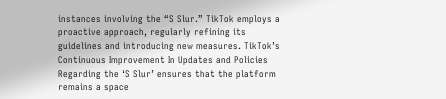instances involving the “S Slur.” TikTok employs a proactive approach, regularly refining its guidelines and introducing new measures. TikTok’s Continuous Improvement In Updates and Policies Regarding the ‘S Slur’ ensures that the platform remains a space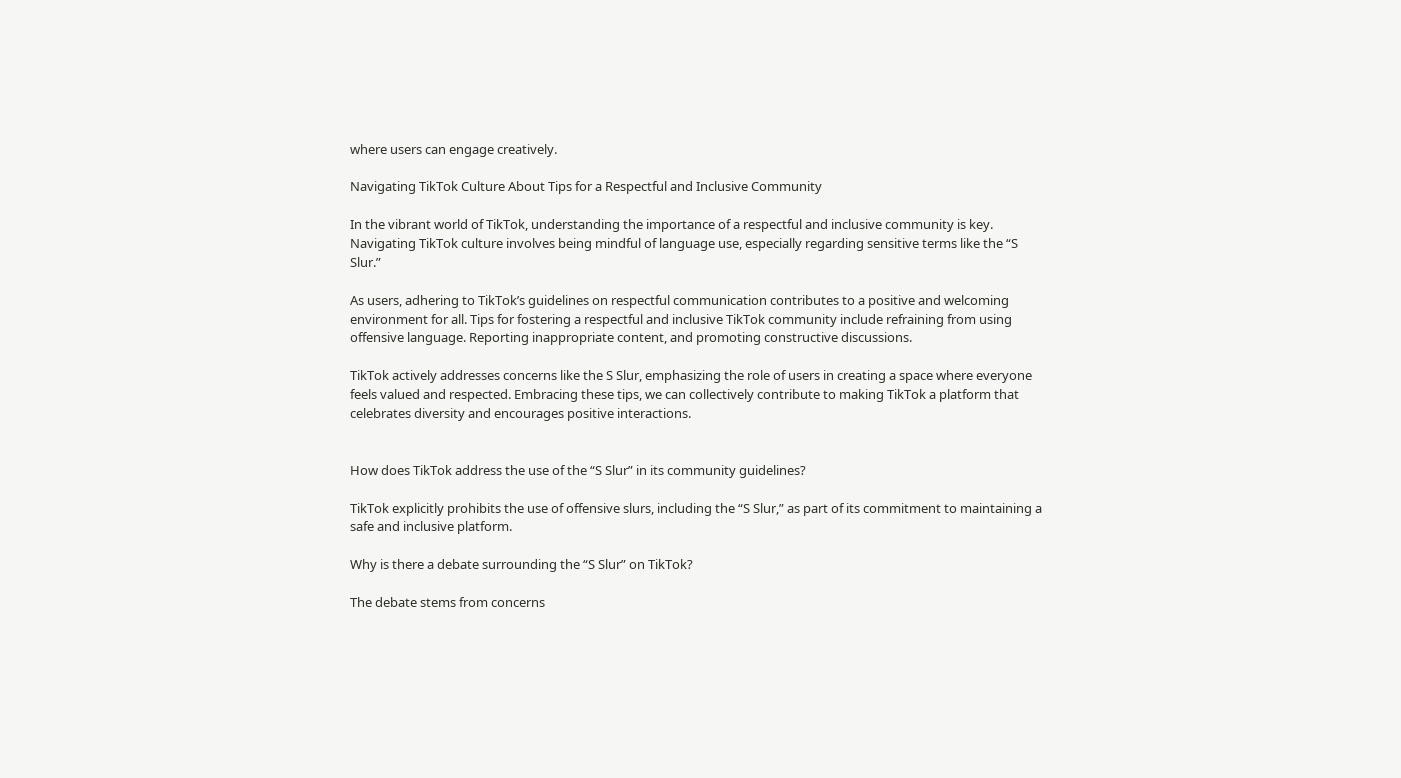where users can engage creatively.

Navigating TikTok Culture About Tips for a Respectful and Inclusive Community

In the vibrant world of TikTok, understanding the importance of a respectful and inclusive community is key. Navigating TikTok culture involves being mindful of language use, especially regarding sensitive terms like the “S Slur.”

As users, adhering to TikTok’s guidelines on respectful communication contributes to a positive and welcoming environment for all. Tips for fostering a respectful and inclusive TikTok community include refraining from using offensive language. Reporting inappropriate content, and promoting constructive discussions.

TikTok actively addresses concerns like the S Slur, emphasizing the role of users in creating a space where everyone feels valued and respected. Embracing these tips, we can collectively contribute to making TikTok a platform that celebrates diversity and encourages positive interactions.


How does TikTok address the use of the “S Slur” in its community guidelines?

TikTok explicitly prohibits the use of offensive slurs, including the “S Slur,” as part of its commitment to maintaining a safe and inclusive platform.

Why is there a debate surrounding the “S Slur” on TikTok?

The debate stems from concerns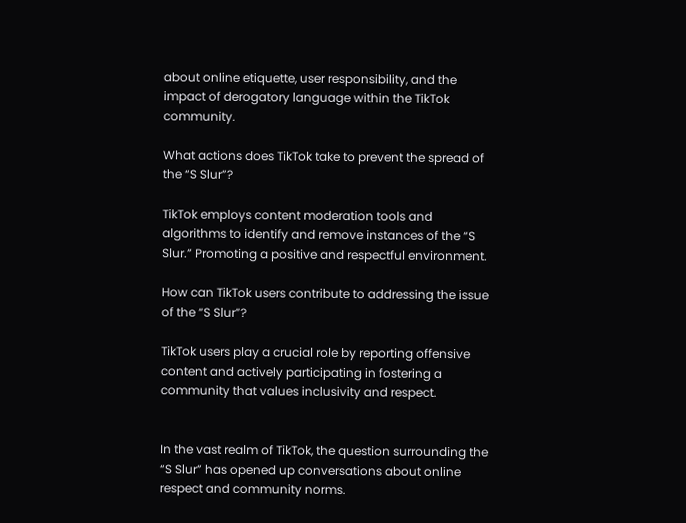about online etiquette, user responsibility, and the impact of derogatory language within the TikTok community.

What actions does TikTok take to prevent the spread of the “S Slur”?

TikTok employs content moderation tools and algorithms to identify and remove instances of the “S Slur.” Promoting a positive and respectful environment.

How can TikTok users contribute to addressing the issue of the “S Slur”?

TikTok users play a crucial role by reporting offensive content and actively participating in fostering a community that values inclusivity and respect.


In the vast realm of TikTok, the question surrounding the “S Slur” has opened up conversations about online respect and community norms.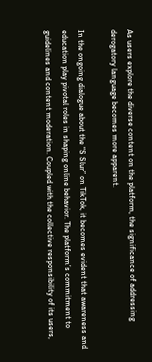As users explore the diverse content on the platform, the significance of addressing derogatory language becomes more apparent.

In the ongoing dialogue about the “S Slur” on TikTok, it becomes evident that awareness and education play pivotal roles in shaping online behavior. The platform’s commitment to guidelines and content moderation. Coupled with the collective responsibility of its users,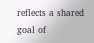reflects a shared goal of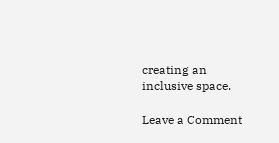creating an inclusive space.

Leave a Comment